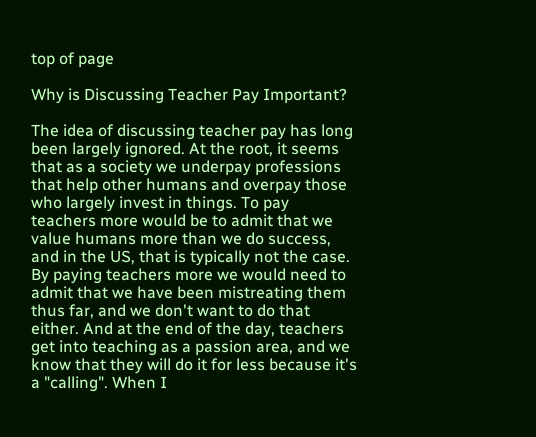top of page

Why is Discussing Teacher Pay Important?

The idea of discussing teacher pay has long been largely ignored. At the root, it seems that as a society we underpay professions that help other humans and overpay those who largely invest in things. To pay teachers more would be to admit that we value humans more than we do success, and in the US, that is typically not the case. By paying teachers more we would need to admit that we have been mistreating them thus far, and we don't want to do that either. And at the end of the day, teachers get into teaching as a passion area, and we know that they will do it for less because it's a "calling". When I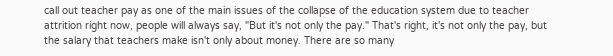call out teacher pay as one of the main issues of the collapse of the education system due to teacher attrition right now, people will always say, "But it's not only the pay." That's right, it's not only the pay, but the salary that teachers make isn't only about money. There are so many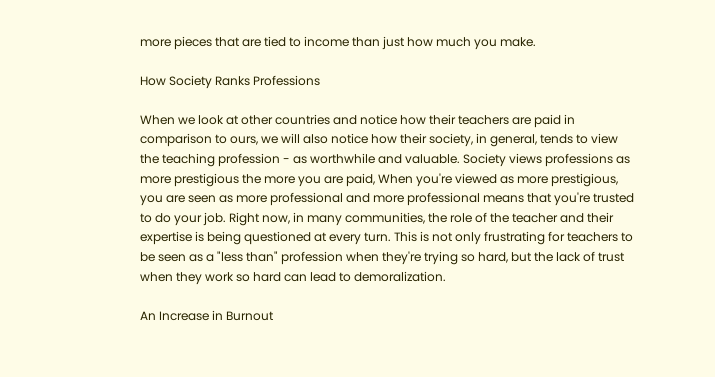more pieces that are tied to income than just how much you make.

How Society Ranks Professions

When we look at other countries and notice how their teachers are paid in comparison to ours, we will also notice how their society, in general, tends to view the teaching profession - as worthwhile and valuable. Society views professions as more prestigious the more you are paid, When you're viewed as more prestigious, you are seen as more professional and more professional means that you're trusted to do your job. Right now, in many communities, the role of the teacher and their expertise is being questioned at every turn. This is not only frustrating for teachers to be seen as a "less than" profession when they're trying so hard, but the lack of trust when they work so hard can lead to demoralization.

An Increase in Burnout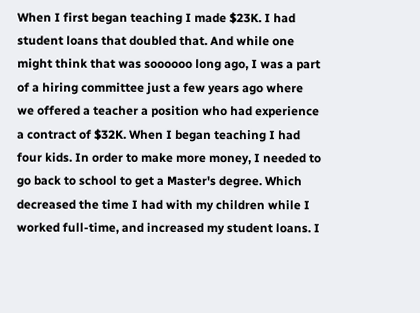When I first began teaching I made $23K. I had student loans that doubled that. And while one might think that was soooooo long ago, I was a part of a hiring committee just a few years ago where we offered a teacher a position who had experience a contract of $32K. When I began teaching I had four kids. In order to make more money, I needed to go back to school to get a Master's degree. Which decreased the time I had with my children while I worked full-time, and increased my student loans. I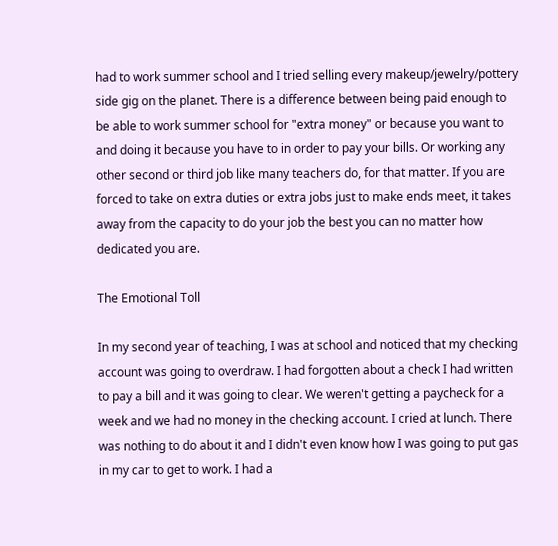had to work summer school and I tried selling every makeup/jewelry/pottery side gig on the planet. There is a difference between being paid enough to be able to work summer school for "extra money" or because you want to and doing it because you have to in order to pay your bills. Or working any other second or third job like many teachers do, for that matter. If you are forced to take on extra duties or extra jobs just to make ends meet, it takes away from the capacity to do your job the best you can no matter how dedicated you are.

The Emotional Toll

In my second year of teaching, I was at school and noticed that my checking account was going to overdraw. I had forgotten about a check I had written to pay a bill and it was going to clear. We weren't getting a paycheck for a week and we had no money in the checking account. I cried at lunch. There was nothing to do about it and I didn't even know how I was going to put gas in my car to get to work. I had a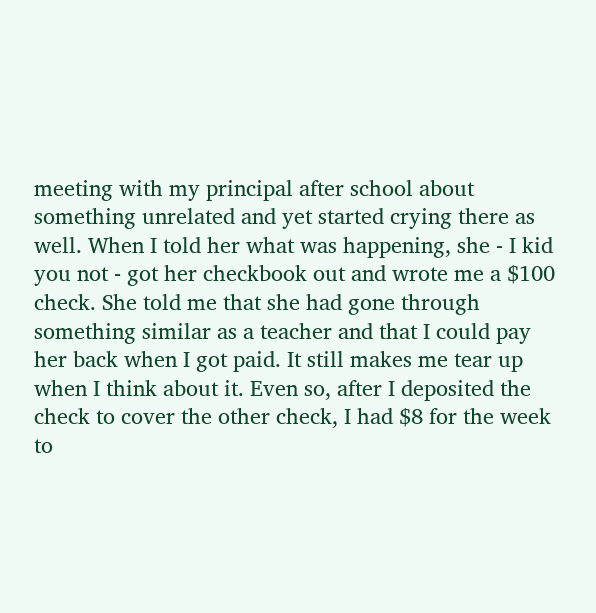meeting with my principal after school about something unrelated and yet started crying there as well. When I told her what was happening, she - I kid you not - got her checkbook out and wrote me a $100 check. She told me that she had gone through something similar as a teacher and that I could pay her back when I got paid. It still makes me tear up when I think about it. Even so, after I deposited the check to cover the other check, I had $8 for the week to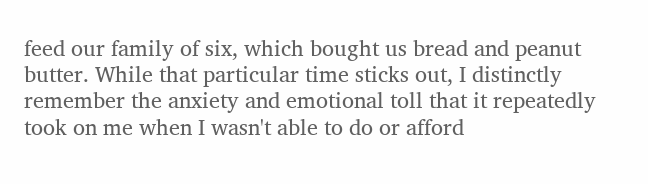feed our family of six, which bought us bread and peanut butter. While that particular time sticks out, I distinctly remember the anxiety and emotional toll that it repeatedly took on me when I wasn't able to do or afford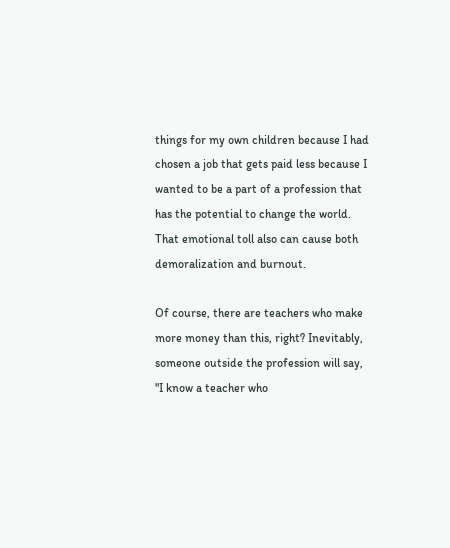things for my own children because I had chosen a job that gets paid less because I wanted to be a part of a profession that has the potential to change the world. That emotional toll also can cause both demoralization and burnout.

Of course, there are teachers who make more money than this, right? Inevitably, someone outside the profession will say, "I know a teacher who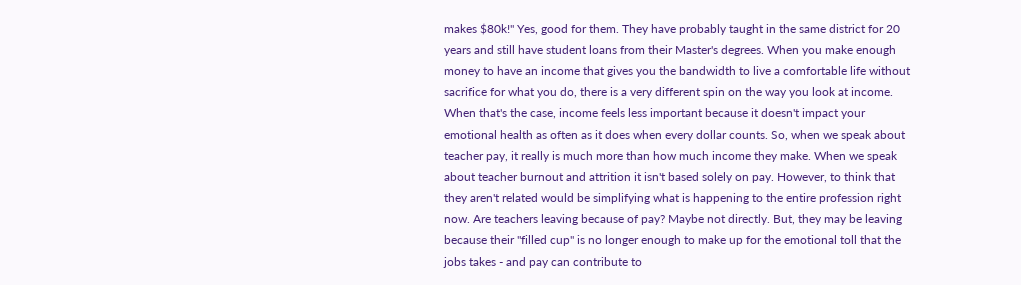makes $80k!" Yes, good for them. They have probably taught in the same district for 20 years and still have student loans from their Master's degrees. When you make enough money to have an income that gives you the bandwidth to live a comfortable life without sacrifice for what you do, there is a very different spin on the way you look at income. When that's the case, income feels less important because it doesn't impact your emotional health as often as it does when every dollar counts. So, when we speak about teacher pay, it really is much more than how much income they make. When we speak about teacher burnout and attrition it isn't based solely on pay. However, to think that they aren't related would be simplifying what is happening to the entire profession right now. Are teachers leaving because of pay? Maybe not directly. But, they may be leaving because their "filled cup" is no longer enough to make up for the emotional toll that the jobs takes - and pay can contribute to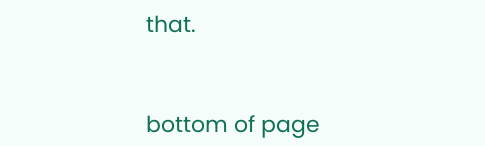that.



bottom of page